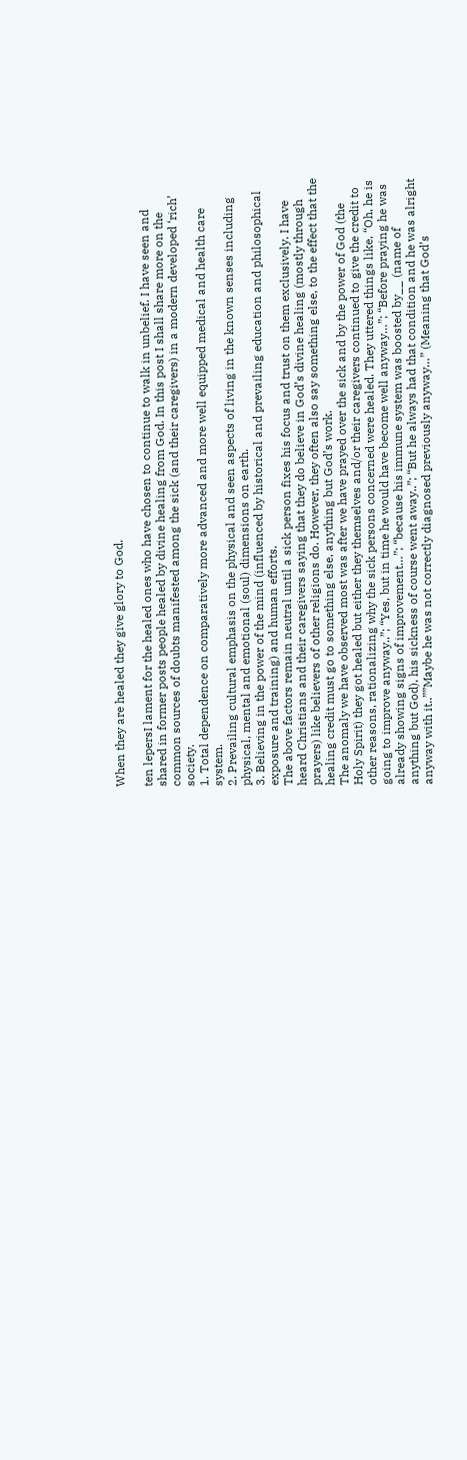When they are healed they give glory to God.

ten lepersI lament for the healed ones who have chosen to continue to walk in unbelief. I have seen and shared in former posts people healed by divine healing from God. In this post I shall share more on the common sources of doubts manifested among the sick (and their caregivers) in a modern developed ‘rich’ society.
1. Total dependence on comparatively more advanced and more well equipped medical and health care system.
2. Prevailing cultural emphasis on the physical and seen aspects of living in the known senses including physical, mental and emotional (soul) dimensions on earth.
3. Believing in the power of the mind (influenced by historical and prevailing education and philosophical exposure and training) and human efforts.
The above factors remain neutral until a sick person fixes his focus and trust on them exclusively. I have heard Christians and their caregivers saying that they do believe in God’s divine healing (mostly through prayers) like believers of other religions do. However, they often also say something else, to the effect that the healing credit must go to something else, anything but God’s work.
The anomaly we have observed most was after we have prayed over the sick and by the power of God (the Holy Spirit) they got healed but either they themselves and/or their caregivers continued to give the credit to other reasons, rationalizing why the sick persons concerned were healed. They uttered things like, “Oh, he is going to improve anyway..”; “Yes, but in time he would have become well anyway…”; “Before praying he was already showing signs of improvement…”; “because his immune system was boosted by__ (name of anything but God), his sickness of course went away..”; “But he always had that condition and he was alright anyway with it..””Maybe he was not correctly diagnosed previously anyway…” (Meaning that God’s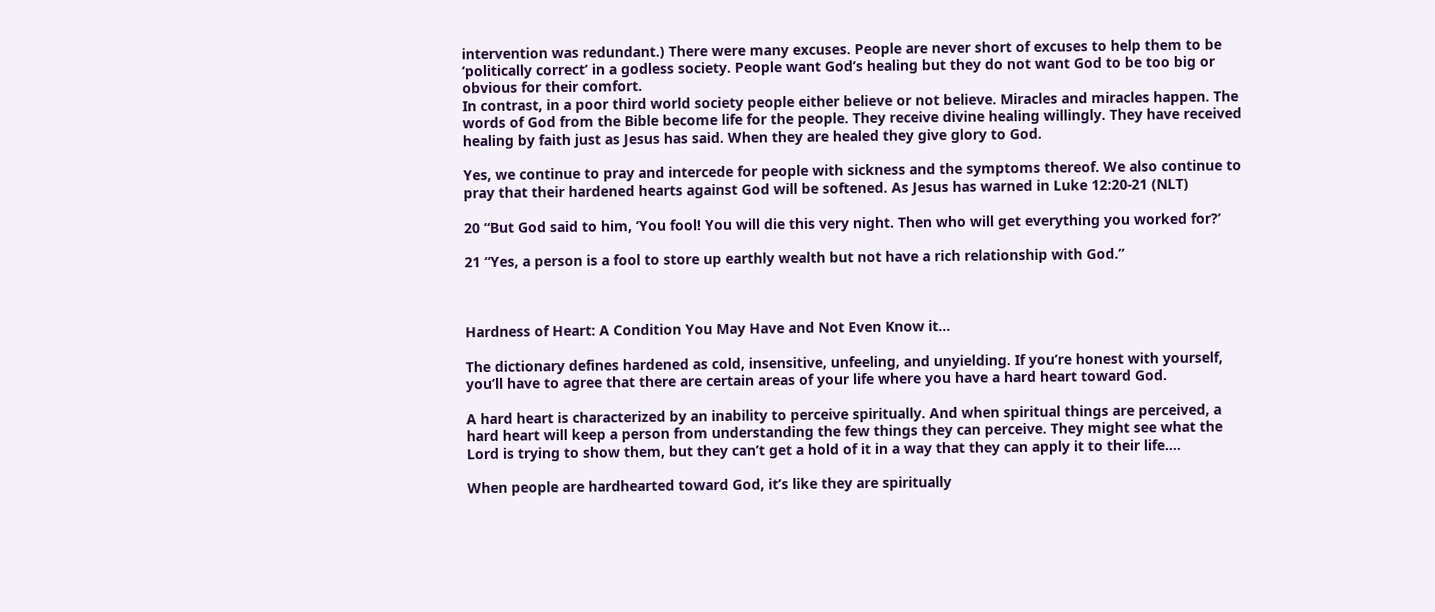intervention was redundant.) There were many excuses. People are never short of excuses to help them to be ‘politically correct’ in a godless society. People want God’s healing but they do not want God to be too big or obvious for their comfort.
In contrast, in a poor third world society people either believe or not believe. Miracles and miracles happen. The words of God from the Bible become life for the people. They receive divine healing willingly. They have received healing by faith just as Jesus has said. When they are healed they give glory to God.

Yes, we continue to pray and intercede for people with sickness and the symptoms thereof. We also continue to pray that their hardened hearts against God will be softened. As Jesus has warned in Luke 12:20-21 (NLT)

20 “But God said to him, ‘You fool! You will die this very night. Then who will get everything you worked for?’

21 “Yes, a person is a fool to store up earthly wealth but not have a rich relationship with God.”



Hardness of Heart: A Condition You May Have and Not Even Know it…

The dictionary defines hardened as cold, insensitive, unfeeling, and unyielding. If you’re honest with yourself, you’ll have to agree that there are certain areas of your life where you have a hard heart toward God.

A hard heart is characterized by an inability to perceive spiritually. And when spiritual things are perceived, a hard heart will keep a person from understanding the few things they can perceive. They might see what the Lord is trying to show them, but they can’t get a hold of it in a way that they can apply it to their life….

When people are hardhearted toward God, it’s like they are spiritually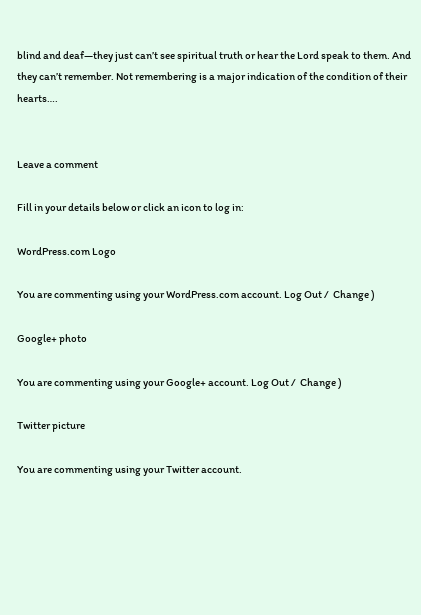blind and deaf—they just can’t see spiritual truth or hear the Lord speak to them. And they can’t remember. Not remembering is a major indication of the condition of their hearts….


Leave a comment

Fill in your details below or click an icon to log in:

WordPress.com Logo

You are commenting using your WordPress.com account. Log Out /  Change )

Google+ photo

You are commenting using your Google+ account. Log Out /  Change )

Twitter picture

You are commenting using your Twitter account.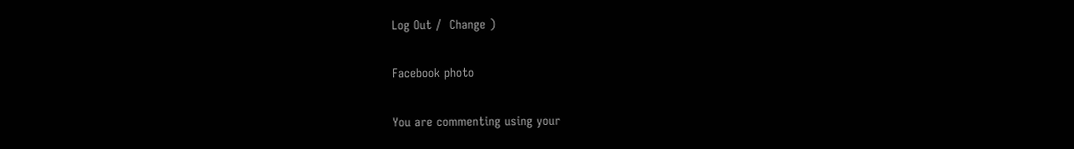Log Out /  Change )

Facebook photo

You are commenting using your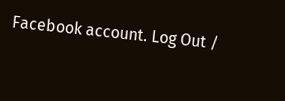Facebook account. Log Out /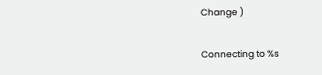Change )


Connecting to %s